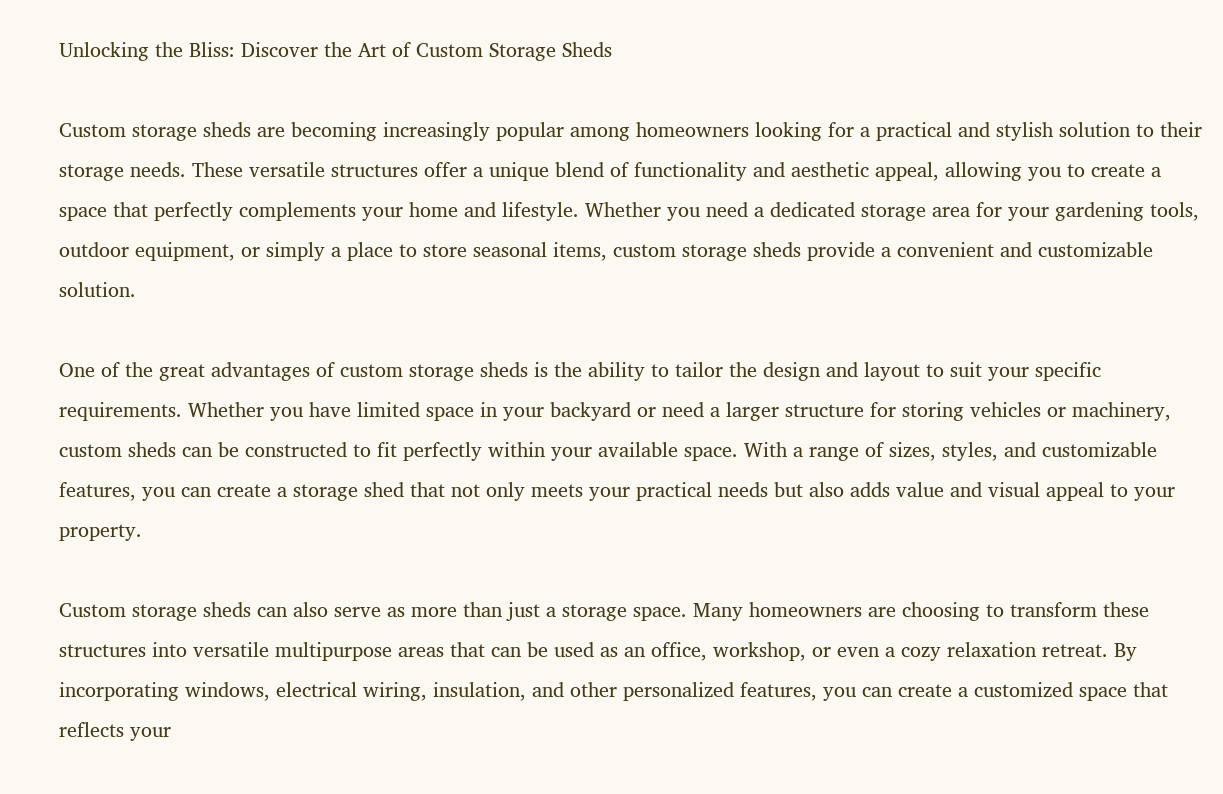Unlocking the Bliss: Discover the Art of Custom Storage Sheds

Custom storage sheds are becoming increasingly popular among homeowners looking for a practical and stylish solution to their storage needs. These versatile structures offer a unique blend of functionality and aesthetic appeal, allowing you to create a space that perfectly complements your home and lifestyle. Whether you need a dedicated storage area for your gardening tools, outdoor equipment, or simply a place to store seasonal items, custom storage sheds provide a convenient and customizable solution.

One of the great advantages of custom storage sheds is the ability to tailor the design and layout to suit your specific requirements. Whether you have limited space in your backyard or need a larger structure for storing vehicles or machinery, custom sheds can be constructed to fit perfectly within your available space. With a range of sizes, styles, and customizable features, you can create a storage shed that not only meets your practical needs but also adds value and visual appeal to your property.

Custom storage sheds can also serve as more than just a storage space. Many homeowners are choosing to transform these structures into versatile multipurpose areas that can be used as an office, workshop, or even a cozy relaxation retreat. By incorporating windows, electrical wiring, insulation, and other personalized features, you can create a customized space that reflects your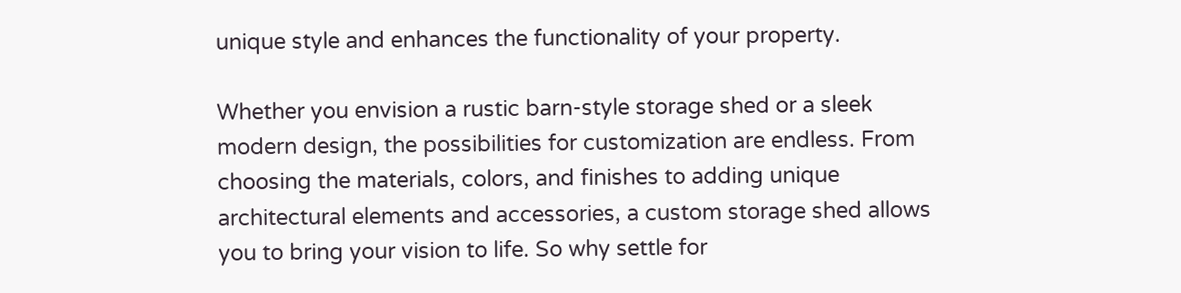unique style and enhances the functionality of your property.

Whether you envision a rustic barn-style storage shed or a sleek modern design, the possibilities for customization are endless. From choosing the materials, colors, and finishes to adding unique architectural elements and accessories, a custom storage shed allows you to bring your vision to life. So why settle for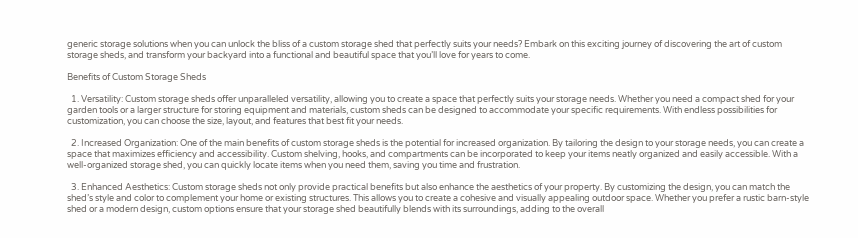generic storage solutions when you can unlock the bliss of a custom storage shed that perfectly suits your needs? Embark on this exciting journey of discovering the art of custom storage sheds, and transform your backyard into a functional and beautiful space that you’ll love for years to come.

Benefits of Custom Storage Sheds

  1. Versatility: Custom storage sheds offer unparalleled versatility, allowing you to create a space that perfectly suits your storage needs. Whether you need a compact shed for your garden tools or a larger structure for storing equipment and materials, custom sheds can be designed to accommodate your specific requirements. With endless possibilities for customization, you can choose the size, layout, and features that best fit your needs.

  2. Increased Organization: One of the main benefits of custom storage sheds is the potential for increased organization. By tailoring the design to your storage needs, you can create a space that maximizes efficiency and accessibility. Custom shelving, hooks, and compartments can be incorporated to keep your items neatly organized and easily accessible. With a well-organized storage shed, you can quickly locate items when you need them, saving you time and frustration.

  3. Enhanced Aesthetics: Custom storage sheds not only provide practical benefits but also enhance the aesthetics of your property. By customizing the design, you can match the shed’s style and color to complement your home or existing structures. This allows you to create a cohesive and visually appealing outdoor space. Whether you prefer a rustic barn-style shed or a modern design, custom options ensure that your storage shed beautifully blends with its surroundings, adding to the overall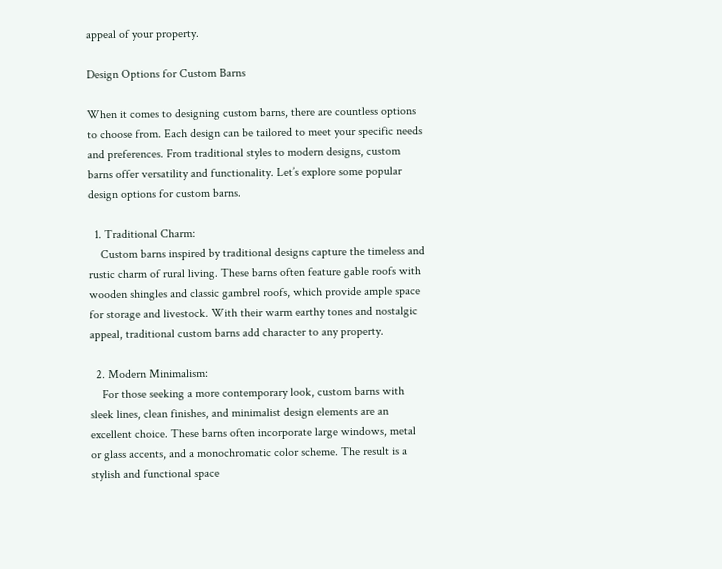appeal of your property.

Design Options for Custom Barns

When it comes to designing custom barns, there are countless options to choose from. Each design can be tailored to meet your specific needs and preferences. From traditional styles to modern designs, custom barns offer versatility and functionality. Let’s explore some popular design options for custom barns.

  1. Traditional Charm:
    Custom barns inspired by traditional designs capture the timeless and rustic charm of rural living. These barns often feature gable roofs with wooden shingles and classic gambrel roofs, which provide ample space for storage and livestock. With their warm earthy tones and nostalgic appeal, traditional custom barns add character to any property.

  2. Modern Minimalism:
    For those seeking a more contemporary look, custom barns with sleek lines, clean finishes, and minimalist design elements are an excellent choice. These barns often incorporate large windows, metal or glass accents, and a monochromatic color scheme. The result is a stylish and functional space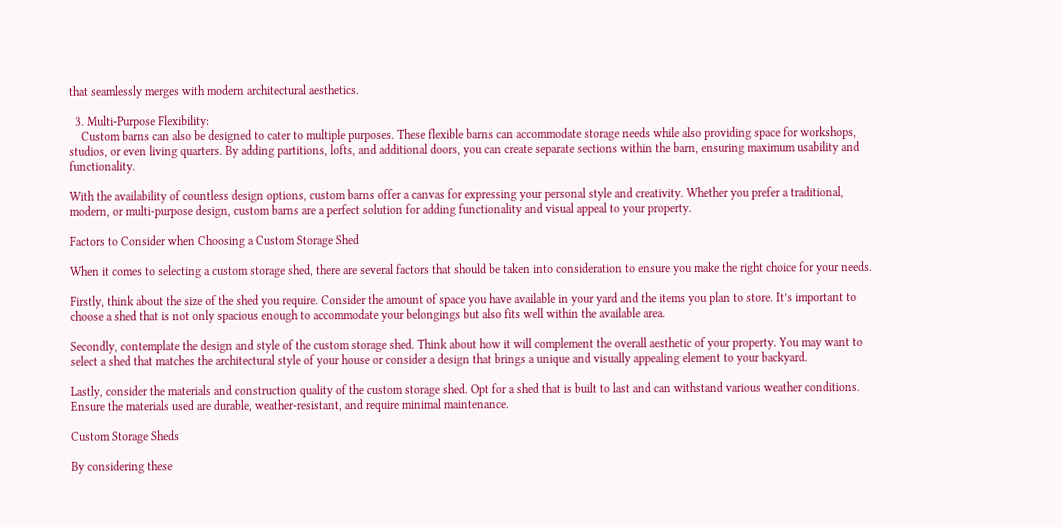that seamlessly merges with modern architectural aesthetics.

  3. Multi-Purpose Flexibility:
    Custom barns can also be designed to cater to multiple purposes. These flexible barns can accommodate storage needs while also providing space for workshops, studios, or even living quarters. By adding partitions, lofts, and additional doors, you can create separate sections within the barn, ensuring maximum usability and functionality.

With the availability of countless design options, custom barns offer a canvas for expressing your personal style and creativity. Whether you prefer a traditional, modern, or multi-purpose design, custom barns are a perfect solution for adding functionality and visual appeal to your property.

Factors to Consider when Choosing a Custom Storage Shed

When it comes to selecting a custom storage shed, there are several factors that should be taken into consideration to ensure you make the right choice for your needs.

Firstly, think about the size of the shed you require. Consider the amount of space you have available in your yard and the items you plan to store. It’s important to choose a shed that is not only spacious enough to accommodate your belongings but also fits well within the available area.

Secondly, contemplate the design and style of the custom storage shed. Think about how it will complement the overall aesthetic of your property. You may want to select a shed that matches the architectural style of your house or consider a design that brings a unique and visually appealing element to your backyard.

Lastly, consider the materials and construction quality of the custom storage shed. Opt for a shed that is built to last and can withstand various weather conditions. Ensure the materials used are durable, weather-resistant, and require minimal maintenance.

Custom Storage Sheds

By considering these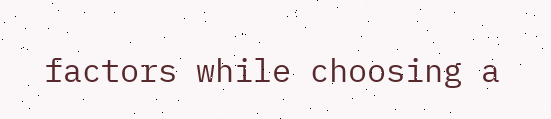factors while choosing a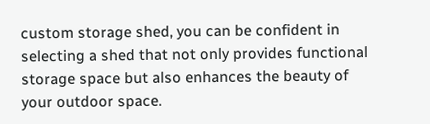custom storage shed, you can be confident in selecting a shed that not only provides functional storage space but also enhances the beauty of your outdoor space.